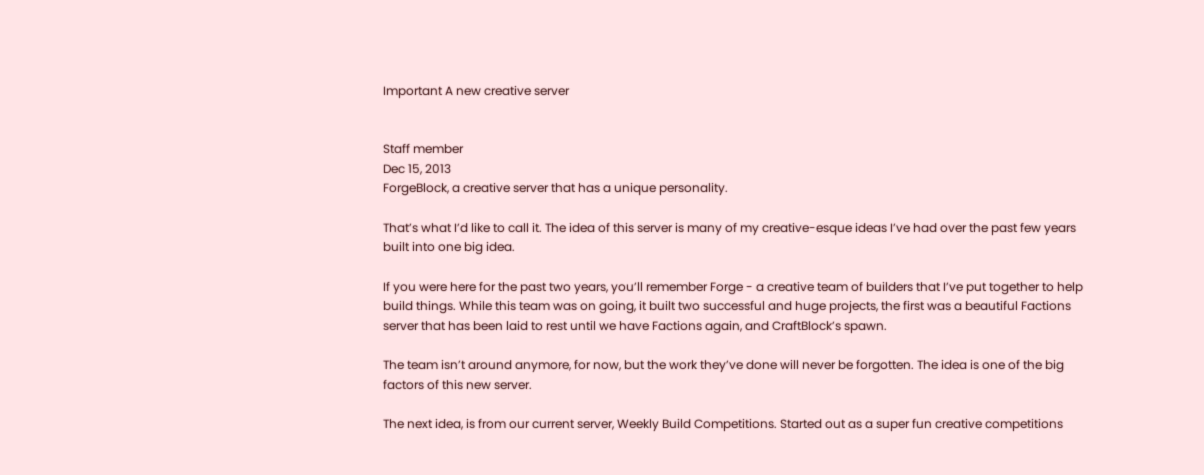Important A new creative server


Staff member
Dec 15, 2013
ForgeBlock, a creative server that has a unique personality.

That’s what I’d like to call it. The idea of this server is many of my creative-esque ideas I’ve had over the past few years built into one big idea.

If you were here for the past two years, you’ll remember Forge - a creative team of builders that I’ve put together to help build things. While this team was on going, it built two successful and huge projects, the first was a beautiful Factions server that has been laid to rest until we have Factions again, and CraftBlock’s spawn.

The team isn’t around anymore, for now, but the work they’ve done will never be forgotten. The idea is one of the big factors of this new server.

The next idea, is from our current server, Weekly Build Competitions. Started out as a super fun creative competitions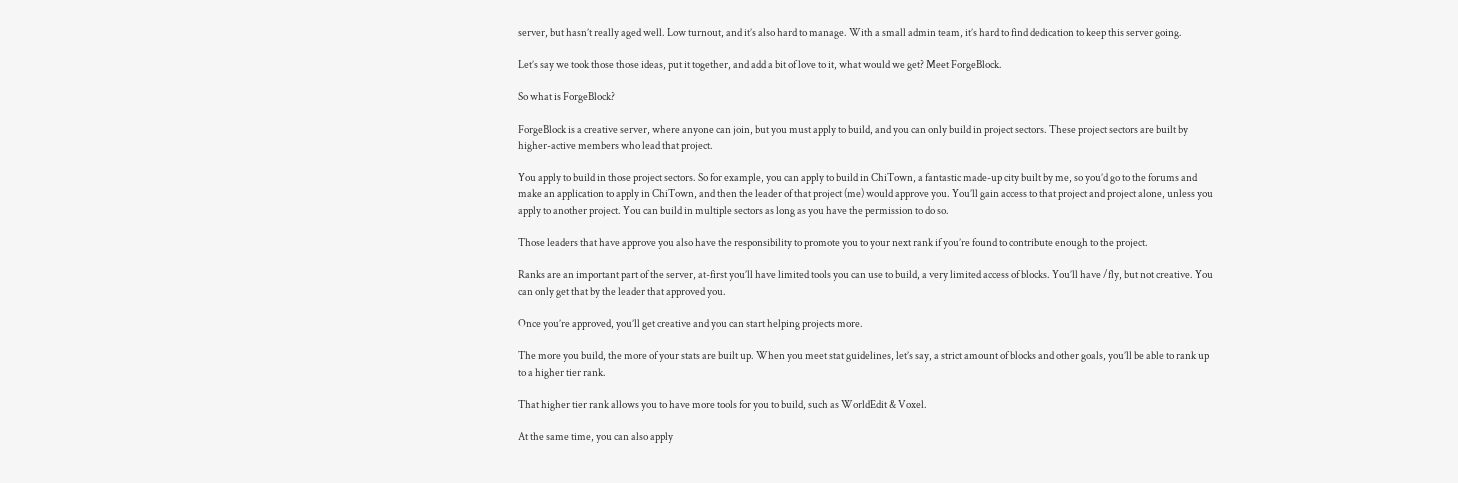server, but hasn’t really aged well. Low turnout, and it’s also hard to manage. With a small admin team, it’s hard to find dedication to keep this server going.

Let’s say we took those those ideas, put it together, and add a bit of love to it, what would we get? Meet ForgeBlock.

So what is ForgeBlock?

ForgeBlock is a creative server, where anyone can join, but you must apply to build, and you can only build in project sectors. These project sectors are built by higher-active members who lead that project.

You apply to build in those project sectors. So for example, you can apply to build in ChiTown, a fantastic made-up city built by me, so you’d go to the forums and make an application to apply in ChiTown, and then the leader of that project (me) would approve you. You’ll gain access to that project and project alone, unless you apply to another project. You can build in multiple sectors as long as you have the permission to do so.

Those leaders that have approve you also have the responsibility to promote you to your next rank if you’re found to contribute enough to the project.

Ranks are an important part of the server, at-first you’ll have limited tools you can use to build, a very limited access of blocks. You’ll have /fly, but not creative. You can only get that by the leader that approved you.

Once you’re approved, you’ll get creative and you can start helping projects more.

The more you build, the more of your stats are built up. When you meet stat guidelines, let’s say, a strict amount of blocks and other goals, you’ll be able to rank up to a higher tier rank.

That higher tier rank allows you to have more tools for you to build, such as WorldEdit & Voxel.

At the same time, you can also apply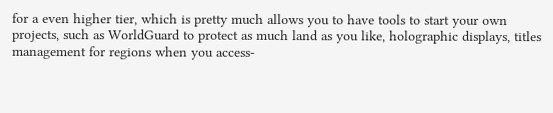for a even higher tier, which is pretty much allows you to have tools to start your own projects, such as WorldGuard to protect as much land as you like, holographic displays, titles management for regions when you access-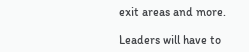exit areas and more.

Leaders will have to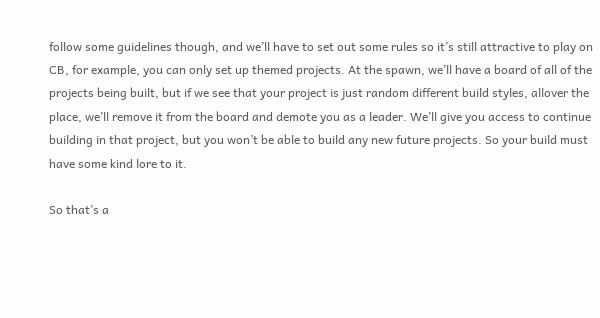follow some guidelines though, and we’ll have to set out some rules so it’s still attractive to play on CB, for example, you can only set up themed projects. At the spawn, we’ll have a board of all of the projects being built, but if we see that your project is just random different build styles, allover the place, we’ll remove it from the board and demote you as a leader. We’ll give you access to continue building in that project, but you won’t be able to build any new future projects. So your build must have some kind lore to it.

So that’s a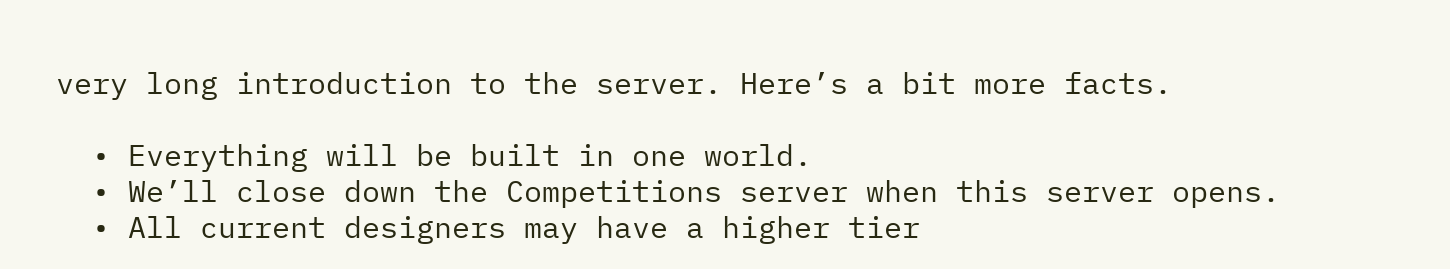very long introduction to the server. Here’s a bit more facts.

  • Everything will be built in one world.
  • We’ll close down the Competitions server when this server opens.
  • All current designers may have a higher tier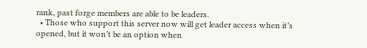rank, past forge members are able to be leaders.
  • Those who support this server now will get leader access when it’s opened, but it won’t be an option when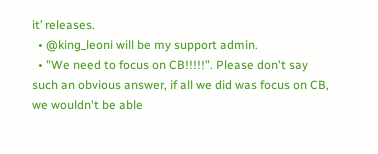it’ releases.
  • @king_leoni will be my support admin.
  • "We need to focus on CB!!!!!". Please don't say such an obvious answer, if all we did was focus on CB, we wouldn't be able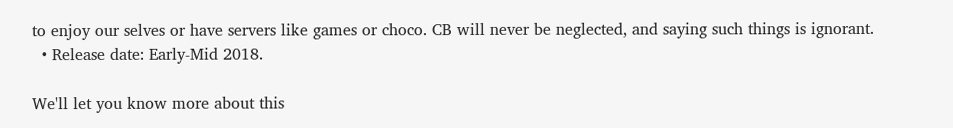to enjoy our selves or have servers like games or choco. CB will never be neglected, and saying such things is ignorant.
  • Release date: Early-Mid 2018.

We'll let you know more about this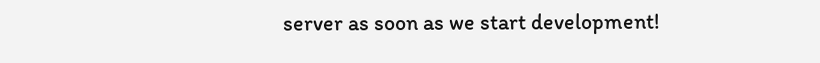server as soon as we start development!